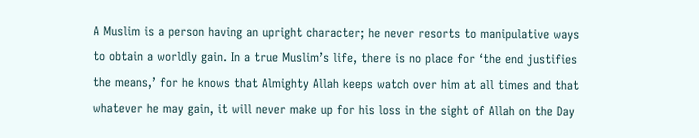A Muslim is a person having an upright character; he never resorts to manipulative ways to obtain a worldly gain. In a true Muslim’s life, there is no place for ‘the end justifies the means,’ for he knows that Almighty Allah keeps watch over him at all times and that whatever he may gain, it will never make up for his loss in the sight of Allah on the Day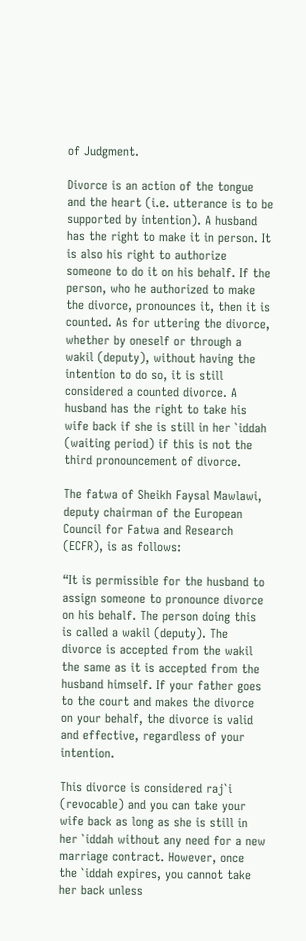of Judgment.

Divorce is an action of the tongue and the heart (i.e. utterance is to be supported by intention). A husband has the right to make it in person. It is also his right to authorize someone to do it on his behalf. If the person, who he authorized to make the divorce, pronounces it, then it is counted. As for uttering the divorce, whether by oneself or through a wakil (deputy), without having the intention to do so, it is still considered a counted divorce. A husband has the right to take his wife back if she is still in her `iddah (waiting period) if this is not the third pronouncement of divorce.

The fatwa of Sheikh Faysal Mawlawi, deputy chairman of the European Council for Fatwa and Research (ECFR), is as follows:

“It is permissible for the husband to assign someone to pronounce divorce on his behalf. The person doing this is called a wakil (deputy). The divorce is accepted from the wakil the same as it is accepted from the husband himself. If your father goes to the court and makes the divorce on your behalf, the divorce is valid and effective, regardless of your intention.

This divorce is considered raj`i (revocable) and you can take your wife back as long as she is still in her `iddah without any need for a new marriage contract. However, once the `iddah expires, you cannot take her back unless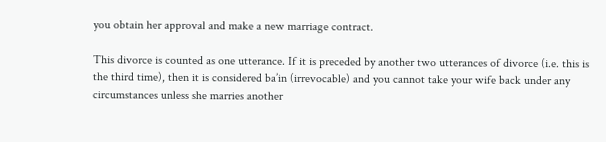you obtain her approval and make a new marriage contract.

This divorce is counted as one utterance. If it is preceded by another two utterances of divorce (i.e. this is the third time), then it is considered ba’in (irrevocable) and you cannot take your wife back under any circumstances unless she marries another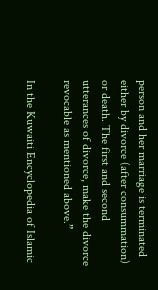person and her marriage is terminated either by divorce (after consummation) or death. The first and second utterances of divorce, make the divorce revocable as mentioned above.”

In the Kuwaiti Encyclopedia of Islamic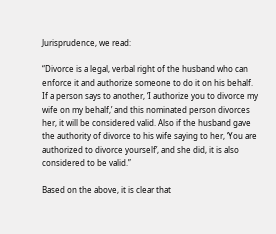Jurisprudence, we read:

“Divorce is a legal, verbal right of the husband who can enforce it and authorize someone to do it on his behalf. If a person says to another, ‘I authorize you to divorce my wife on my behalf,’ and this nominated person divorces her, it will be considered valid. Also if the husband gave the authority of divorce to his wife saying to her, ‘You are authorized to divorce yourself’, and she did, it is also considered to be valid.”

Based on the above, it is clear that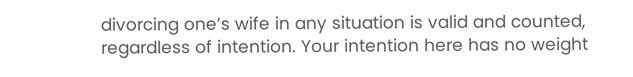divorcing one’s wife in any situation is valid and counted, regardless of intention. Your intention here has no weight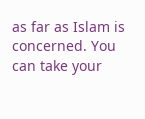as far as Islam is concerned. You can take your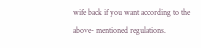wife back if you want according to the above- mentioned regulations.